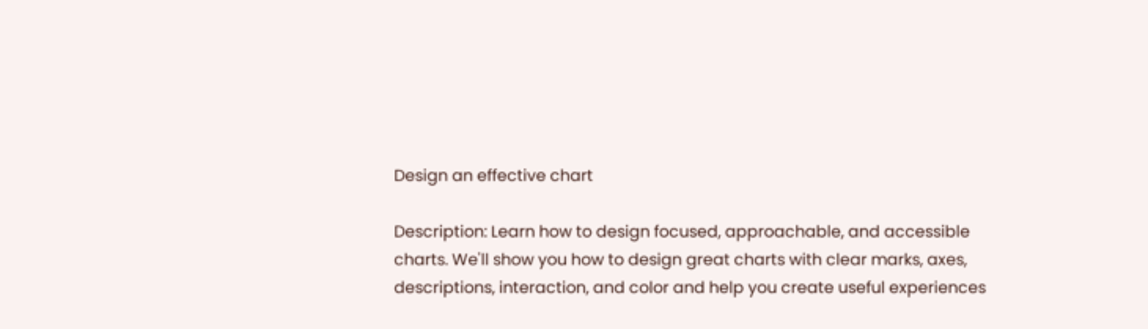Design an effective chart

Description: Learn how to design focused, approachable, and accessible charts. We'll show you how to design great charts with clear marks, axes, descriptions, interaction, and color and help you create useful experiences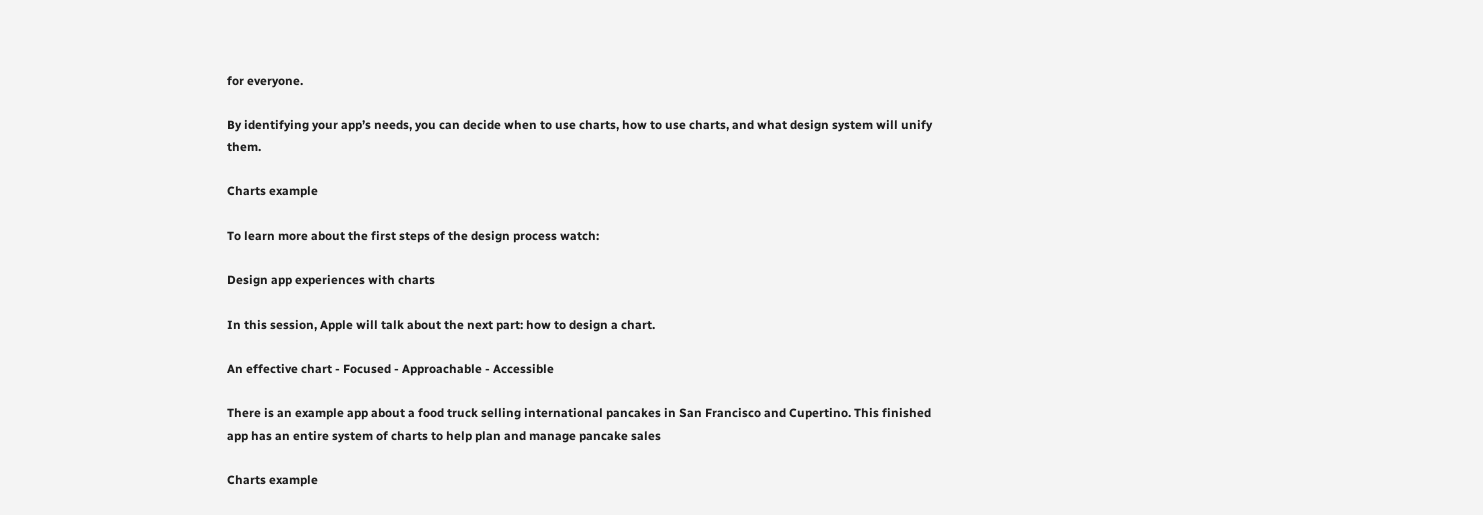for everyone.

By identifying your app’s needs, you can decide when to use charts, how to use charts, and what design system will unify them.

Charts example

To learn more about the first steps of the design process watch:

Design app experiences with charts

In this session, Apple will talk about the next part: how to design a chart.

An effective chart - Focused - Approachable - Accessible

There is an example app about a food truck selling international pancakes in San Francisco and Cupertino. This finished app has an entire system of charts to help plan and manage pancake sales

Charts example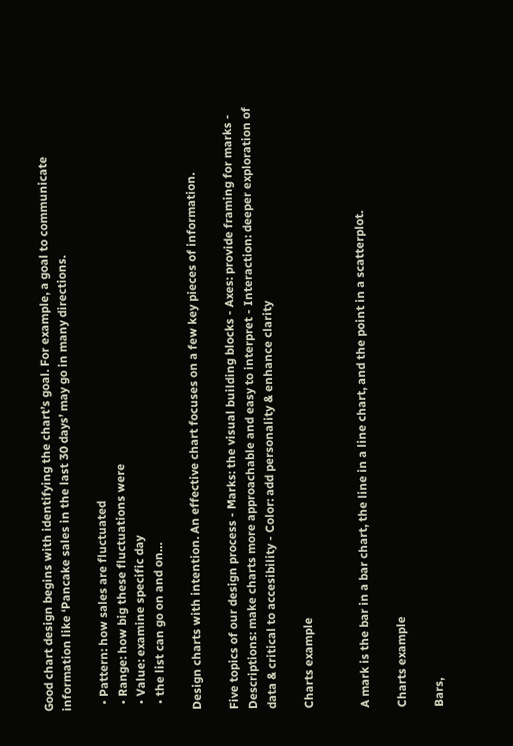Good chart design begins with identifying the chart’s goal. For example, a goal to communicate information like ‘Pancake sales in the last 30 days’ may go in many directions.

  • Pattern: how sales are fluctuated
  • Range: how big these fluctuations were
  • Value: examine specific day
  • the list can go on and on…

Design charts with intention. An effective chart focuses on a few key pieces of information.

Five topics of our design process - Marks: the visual building blocks - Axes: provide framing for marks - Descriptions: make charts more approachable and easy to interpret - Interaction: deeper exploration of data & critical to accesibility - Color: add personality & enhance clarity

Charts example


A mark is the bar in a bar chart, the line in a line chart, and the point in a scatterplot.

Charts example

Bars,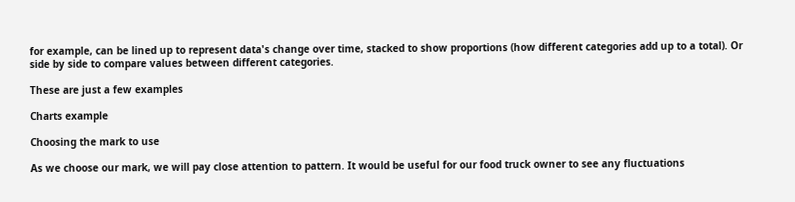for example, can be lined up to represent data's change over time, stacked to show proportions (how different categories add up to a total). Or side by side to compare values between different categories.

These are just a few examples

Charts example

Choosing the mark to use

As we choose our mark, we will pay close attention to pattern. It would be useful for our food truck owner to see any fluctuations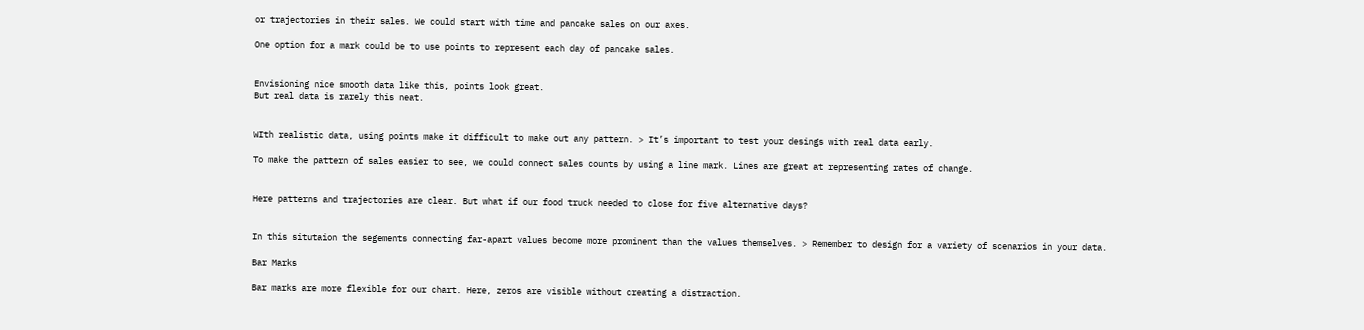or trajectories in their sales. We could start with time and pancake sales on our axes.

One option for a mark could be to use points to represent each day of pancake sales.


Envisioning nice smooth data like this, points look great.
But real data is rarely this neat.


WIth realistic data, using points make it difficult to make out any pattern. > It’s important to test your desings with real data early.

To make the pattern of sales easier to see, we could connect sales counts by using a line mark. Lines are great at representing rates of change.


Here patterns and trajectories are clear. But what if our food truck needed to close for five alternative days?


In this situtaion the segements connecting far-apart values become more prominent than the values themselves. > Remember to design for a variety of scenarios in your data.

Bar Marks

Bar marks are more flexible for our chart. Here, zeros are visible without creating a distraction.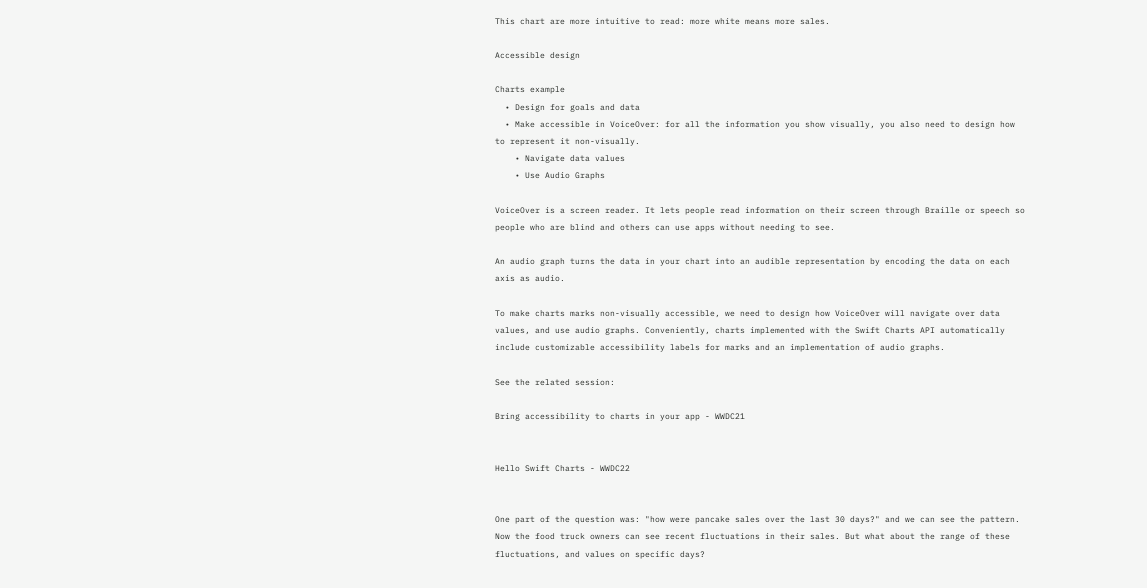This chart are more intuitive to read: more white means more sales.

Accessible design

Charts example
  • Design for goals and data
  • Make accessible in VoiceOver: for all the information you show visually, you also need to design how to represent it non-visually.
    • Navigate data values
    • Use Audio Graphs

VoiceOver is a screen reader. It lets people read information on their screen through Braille or speech so people who are blind and others can use apps without needing to see.

An audio graph turns the data in your chart into an audible representation by encoding the data on each axis as audio.

To make charts marks non-visually accessible, we need to design how VoiceOver will navigate over data values, and use audio graphs. Conveniently, charts implemented with the Swift Charts API automatically include customizable accessibility labels for marks and an implementation of audio graphs.

See the related session:

Bring accessibility to charts in your app - WWDC21


Hello Swift Charts - WWDC22


One part of the question was: "how were pancake sales over the last 30 days?" and we can see the pattern. Now the food truck owners can see recent fluctuations in their sales. But what about the range of these fluctuations, and values on specific days?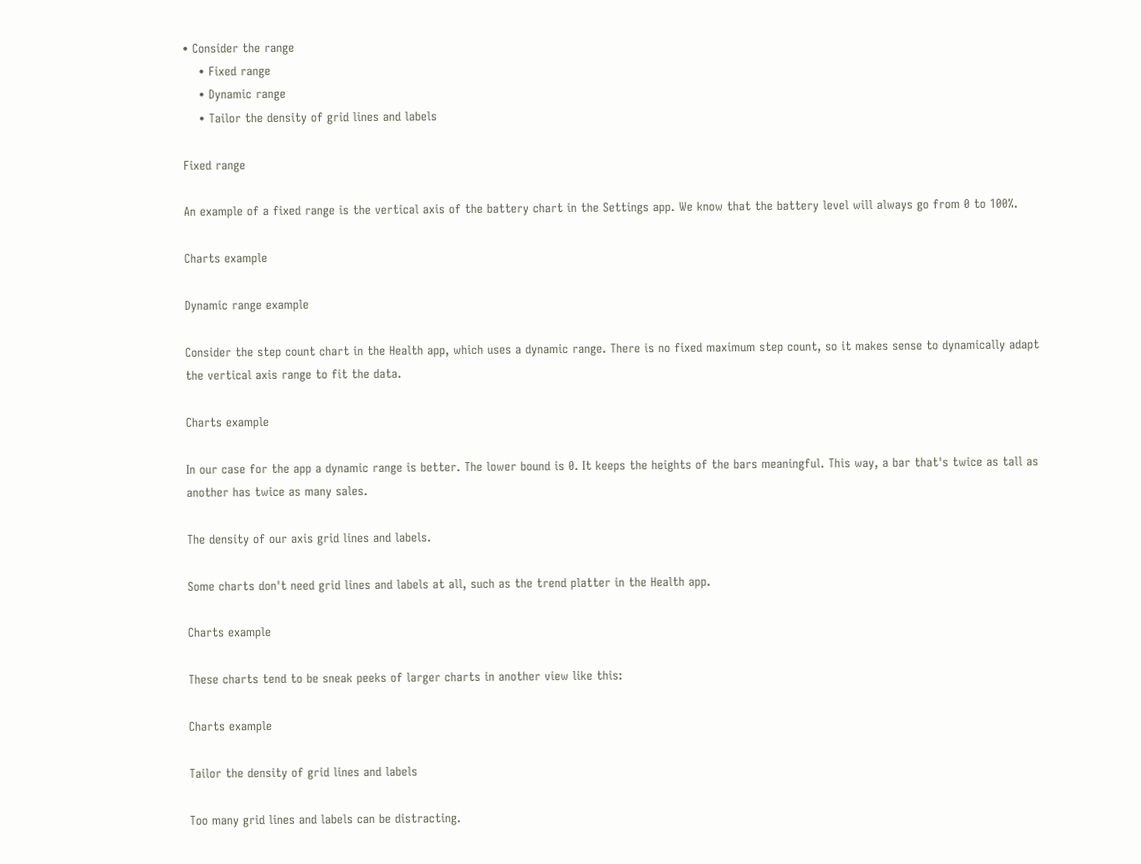• Consider the range
    • Fixed range
    • Dynamic range
    • Tailor the density of grid lines and labels

Fixed range

An example of a fixed range is the vertical axis of the battery chart in the Settings app. We know that the battery level will always go from 0 to 100%.

Charts example

Dynamic range example

Consider the step count chart in the Health app, which uses a dynamic range. There is no fixed maximum step count, so it makes sense to dynamically adapt the vertical axis range to fit the data.

Charts example

In our case for the app a dynamic range is better. The lower bound is 0. It keeps the heights of the bars meaningful. This way, a bar that's twice as tall as another has twice as many sales.

The density of our axis grid lines and labels.

Some charts don't need grid lines and labels at all, such as the trend platter in the Health app.

Charts example

These charts tend to be sneak peeks of larger charts in another view like this:

Charts example

Tailor the density of grid lines and labels

Too many grid lines and labels can be distracting.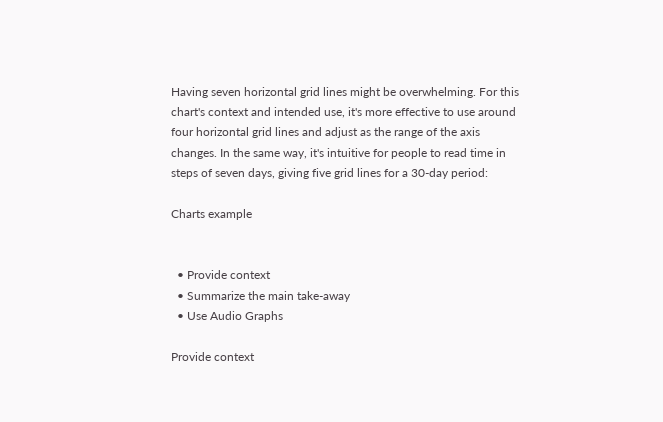Having seven horizontal grid lines might be overwhelming. For this chart's context and intended use, it's more effective to use around four horizontal grid lines and adjust as the range of the axis changes. In the same way, it's intuitive for people to read time in steps of seven days, giving five grid lines for a 30-day period:

Charts example


  • Provide context
  • Summarize the main take-away
  • Use Audio Graphs

Provide context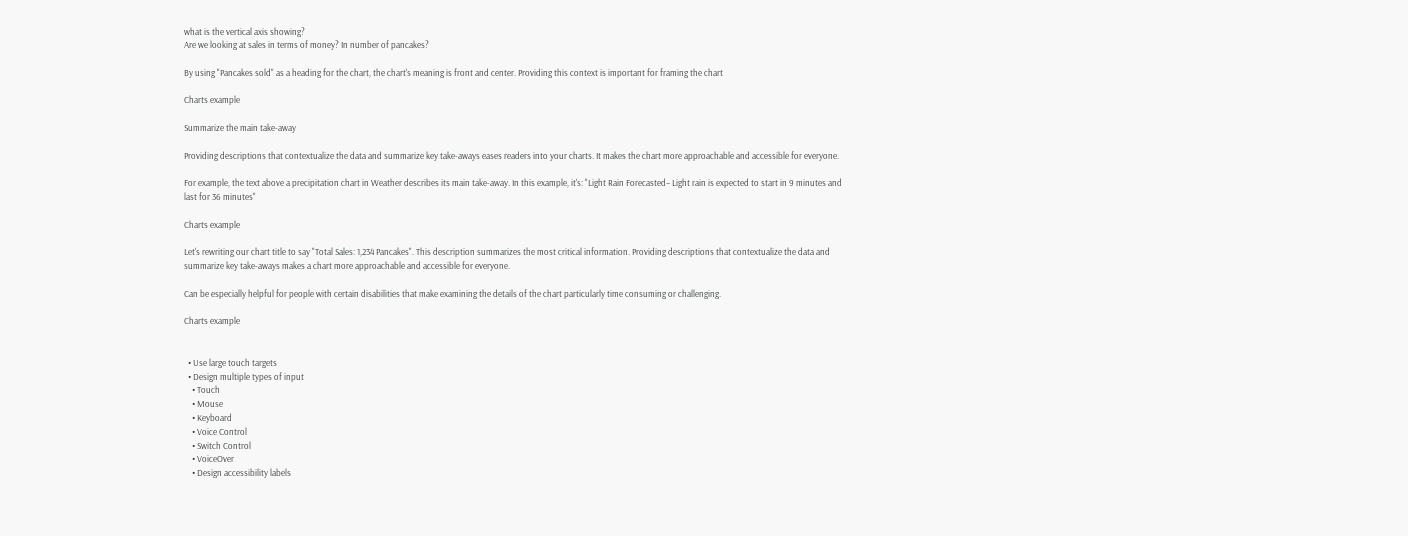what is the vertical axis showing?
Are we looking at sales in terms of money? In number of pancakes?

By using "Pancakes sold" as a heading for the chart, the chart's meaning is front and center. Providing this context is important for framing the chart

Charts example

Summarize the main take-away

Providing descriptions that contextualize the data and summarize key take-aways eases readers into your charts. It makes the chart more approachable and accessible for everyone.

For example, the text above a precipitation chart in Weather describes its main take-away. In this example, it's: "Light Rain Forecasted– Light rain is expected to start in 9 minutes and last for 36 minutes"

Charts example

Let's rewriting our chart title to say "Total Sales: 1,234 Pancakes". This description summarizes the most critical information. Providing descriptions that contextualize the data and summarize key take-aways makes a chart more approachable and accessible for everyone.

Can be especially helpful for people with certain disabilities that make examining the details of the chart particularly time consuming or challenging.

Charts example


  • Use large touch targets
  • Design multiple types of input
    • Touch
    • Mouse
    • Keyboard
    • Voice Control
    • Switch Control
    • VoiceOver
    • Design accessibility labels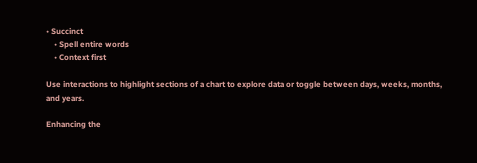• Succinct
    • Spell entire words
    • Context first

Use interactions to highlight sections of a chart to explore data or toggle between days, weeks, months, and years.

Enhancing the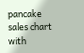pancake sales chart with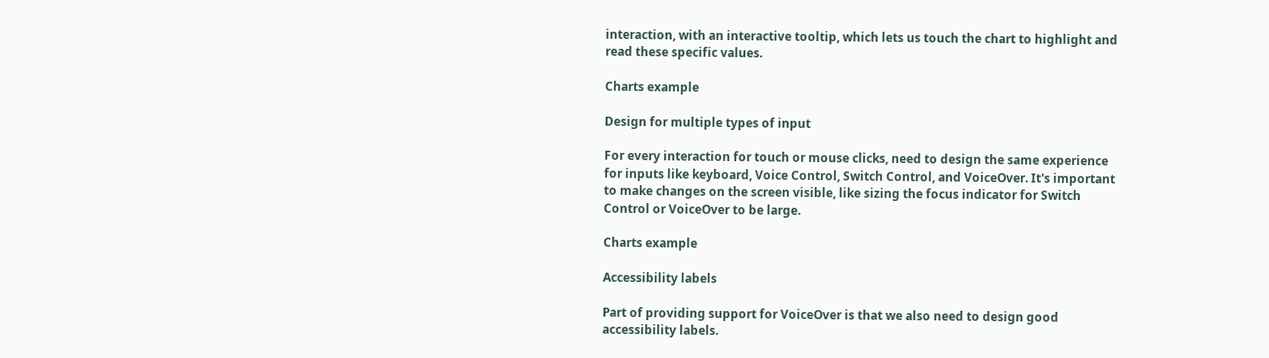interaction, with an interactive tooltip, which lets us touch the chart to highlight and read these specific values.

Charts example

Design for multiple types of input

For every interaction for touch or mouse clicks, need to design the same experience for inputs like keyboard, Voice Control, Switch Control, and VoiceOver. It's important to make changes on the screen visible, like sizing the focus indicator for Switch Control or VoiceOver to be large.

Charts example

Accessibility labels

Part of providing support for VoiceOver is that we also need to design good accessibility labels.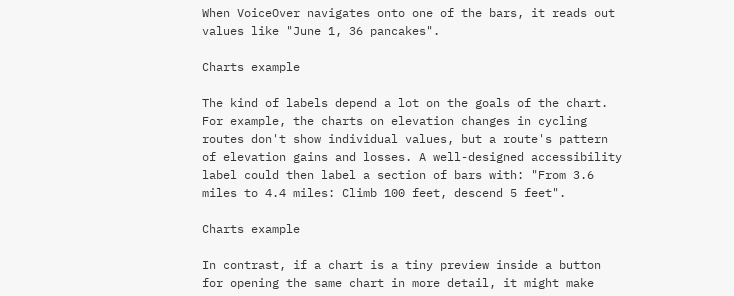When VoiceOver navigates onto one of the bars, it reads out values like "June 1, 36 pancakes".

Charts example

The kind of labels depend a lot on the goals of the chart. For example, the charts on elevation changes in cycling routes don't show individual values, but a route's pattern of elevation gains and losses. A well-designed accessibility label could then label a section of bars with: "From 3.6 miles to 4.4 miles: Climb 100 feet, descend 5 feet".

Charts example

In contrast, if a chart is a tiny preview inside a button for opening the same chart in more detail, it might make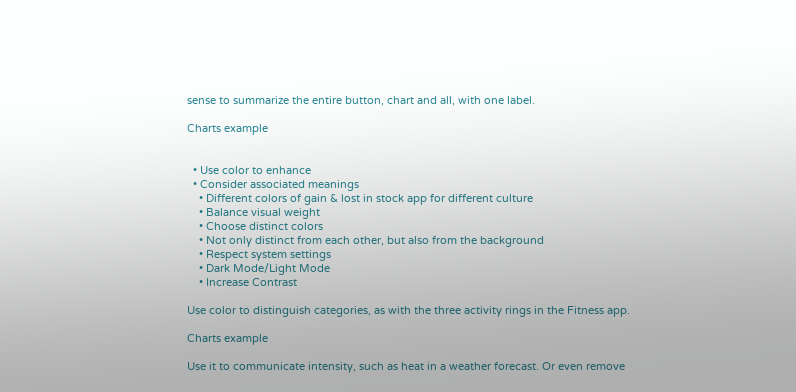sense to summarize the entire button, chart and all, with one label.

Charts example


  • Use color to enhance
  • Consider associated meanings
    • Different colors of gain & lost in stock app for different culture
    • Balance visual weight
    • Choose distinct colors
    • Not only distinct from each other, but also from the background
    • Respect system settings
    • Dark Mode/Light Mode
    • Increase Contrast

Use color to distinguish categories, as with the three activity rings in the Fitness app.

Charts example

Use it to communicate intensity, such as heat in a weather forecast. Or even remove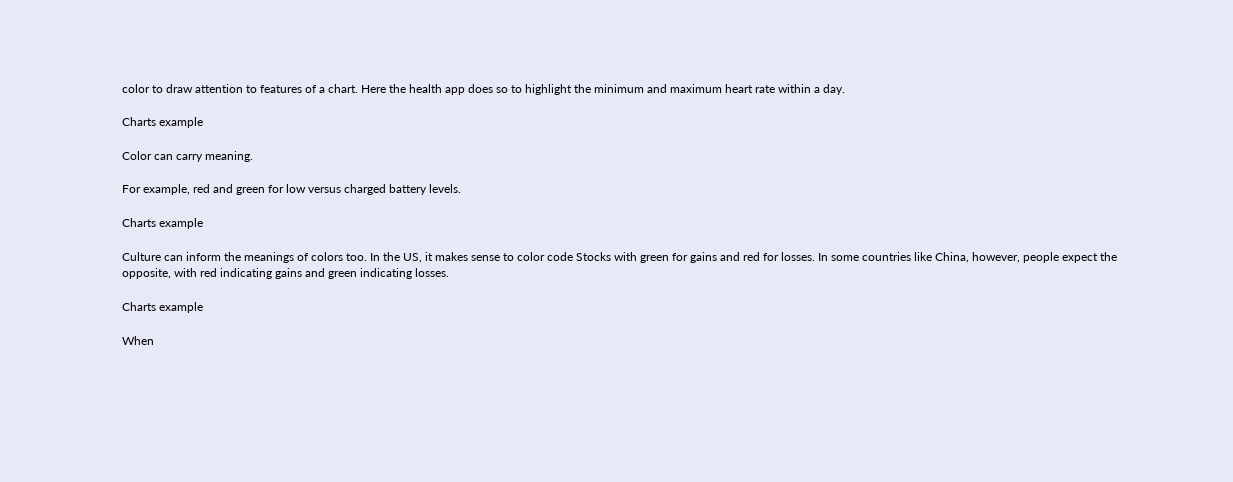color to draw attention to features of a chart. Here the health app does so to highlight the minimum and maximum heart rate within a day.

Charts example

Color can carry meaning.

For example, red and green for low versus charged battery levels.

Charts example

Culture can inform the meanings of colors too. In the US, it makes sense to color code Stocks with green for gains and red for losses. In some countries like China, however, people expect the opposite, with red indicating gains and green indicating losses.

Charts example

When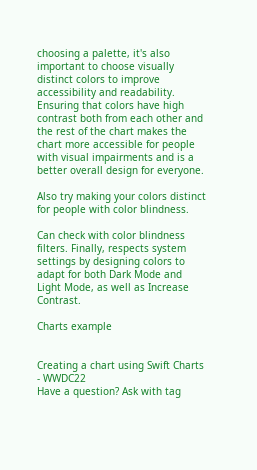choosing a palette, it's also important to choose visually distinct colors to improve accessibility and readability. Ensuring that colors have high contrast both from each other and the rest of the chart makes the chart more accessible for people with visual impairments and is a better overall design for everyone.

Also try making your colors distinct for people with color blindness.

Can check with color blindness filters. Finally, respects system settings by designing colors to adapt for both Dark Mode and Light Mode, as well as Increase Contrast.

Charts example


Creating a chart using Swift Charts - WWDC22
Have a question? Ask with tag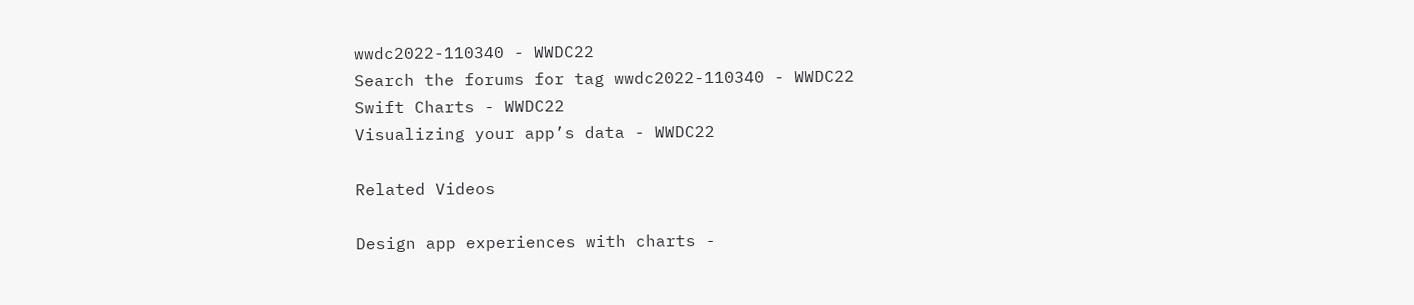wwdc2022-110340 - WWDC22
Search the forums for tag wwdc2022-110340 - WWDC22
Swift Charts - WWDC22
Visualizing your app’s data - WWDC22

Related Videos

Design app experiences with charts -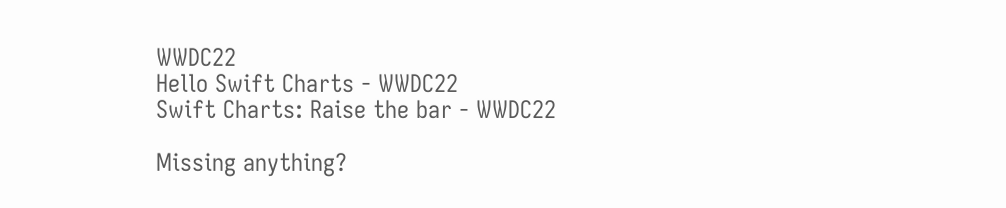WWDC22
Hello Swift Charts - WWDC22
Swift Charts: Raise the bar - WWDC22

Missing anything?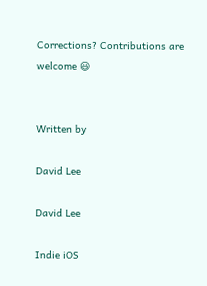Corrections? Contributions are welcome 😃


Written by

David Lee

David Lee

Indie iOS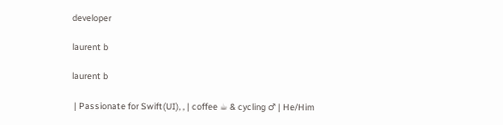developer

laurent b

laurent b

 | Passionate for Swift(UI), , | coffee ☕ & cycling ♂ | He/Him